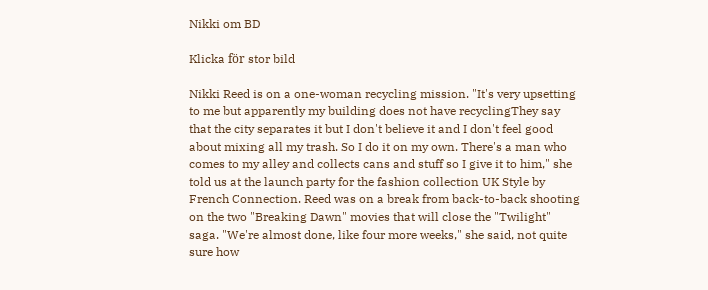Nikki om BD

Klicka för stor bild

Nikki Reed is on a one-woman recycling mission. "It's very upsetting to me but apparently my building does not have recyclingThey say that the city separates it but I don't believe it and I don't feel good about mixing all my trash. So I do it on my own. There's a man who comes to my alley and collects cans and stuff so I give it to him," she told us at the launch party for the fashion collection UK Style by French Connection. Reed was on a break from back-to-back shooting on the two "Breaking Dawn" movies that will close the "Twilight" saga. "We're almost done, like four more weeks," she said, not quite sure how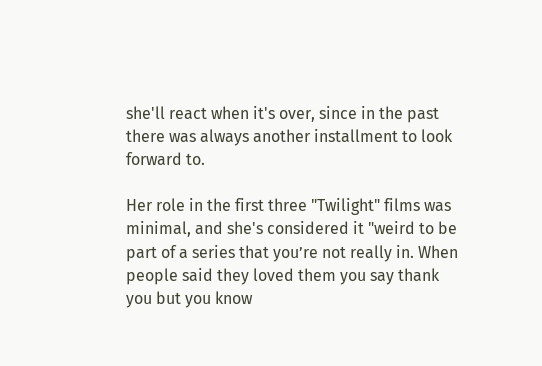she'll react when it's over, since in the past there was always another installment to look forward to.

Her role in the first three "Twilight" films was minimal, and she's considered it "weird to be part of a series that you’re not really in. When people said they loved them you say thank you but you know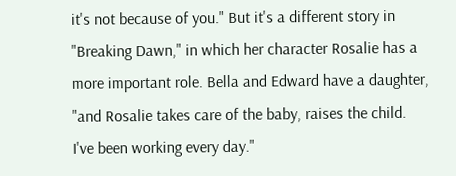it's not because of you." But it's a different story in "Breaking Dawn," in which her character Rosalie has a more important role. Bella and Edward have a daughter, "and Rosalie takes care of the baby, raises the child. I've been working every day."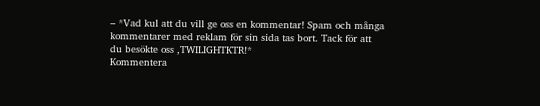– *Vad kul att du vill ge oss en kommentar! Spam och många kommentarer med reklam för sin sida tas bort. Tack för att du besökte oss ,TWILIGHTKTR!*
Kommentera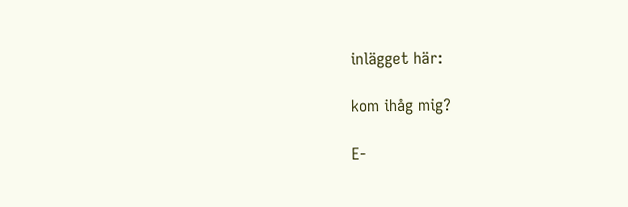inlägget här:

kom ihåg mig?

E-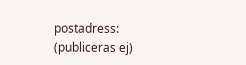postadress: (publiceras ej)